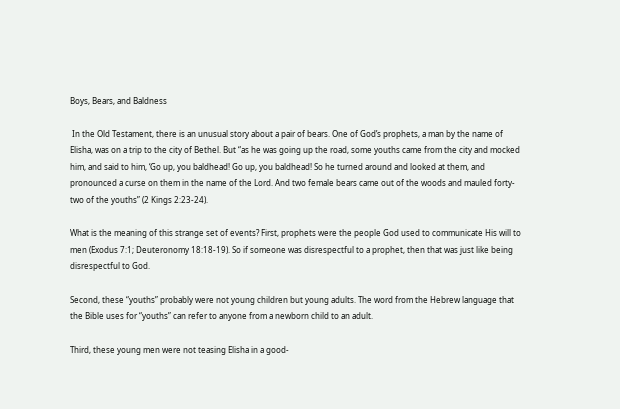Boys, Bears, and Baldness

 In the Old Testament, there is an unusual story about a pair of bears. One of God’s prophets, a man by the name of Elisha, was on a trip to the city of Bethel. But “as he was going up the road, some youths came from the city and mocked him, and said to him, ‘Go up, you baldhead! Go up, you baldhead! So he turned around and looked at them, and pronounced a curse on them in the name of the Lord. And two female bears came out of the woods and mauled forty-two of the youths” (2 Kings 2:23-24).

What is the meaning of this strange set of events? First, prophets were the people God used to communicate His will to men (Exodus 7:1; Deuteronomy 18:18-19). So if someone was disrespectful to a prophet, then that was just like being disrespectful to God.

Second, these “youths” probably were not young children but young adults. The word from the Hebrew language that the Bible uses for “youths” can refer to anyone from a newborn child to an adult.

Third, these young men were not teasing Elisha in a good-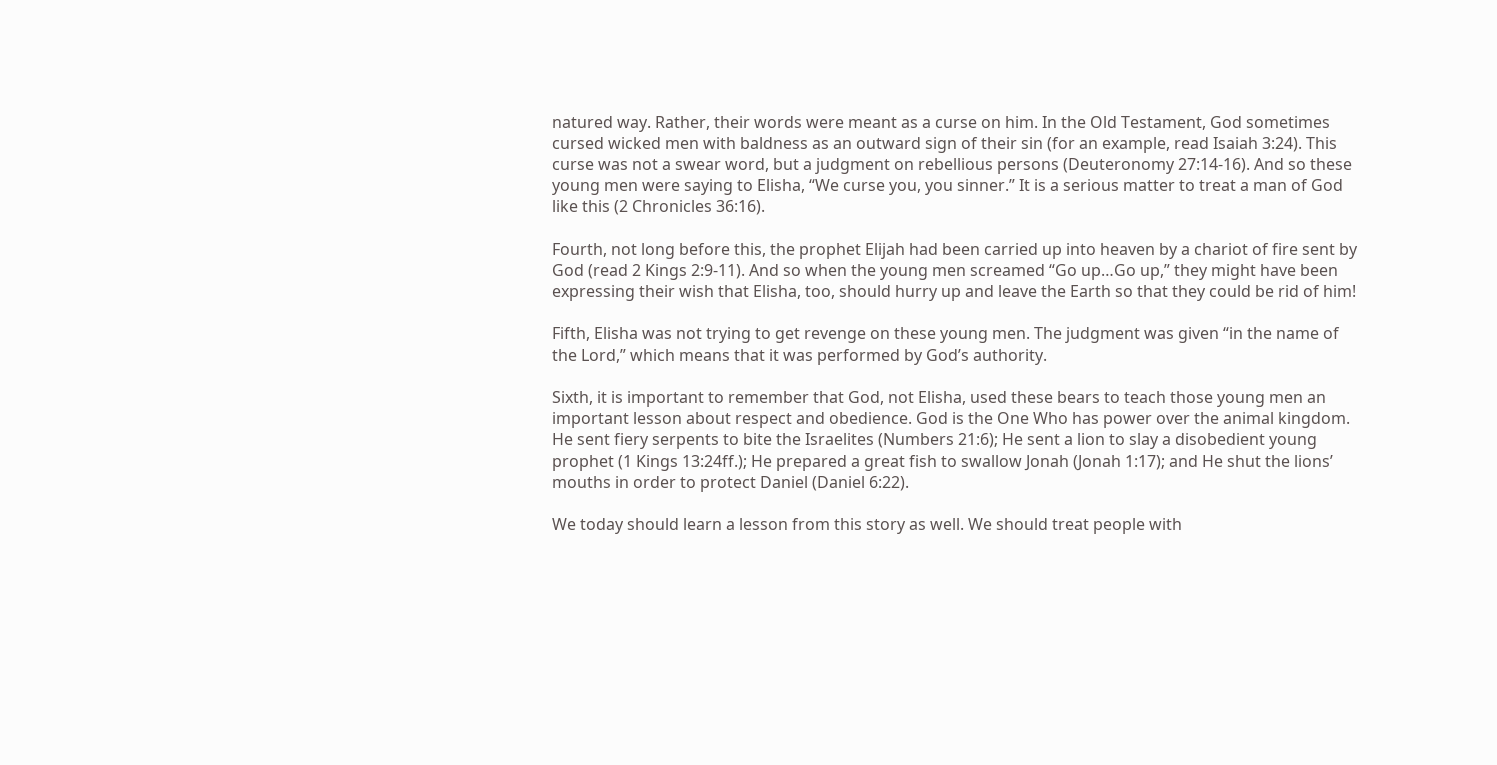natured way. Rather, their words were meant as a curse on him. In the Old Testament, God sometimes cursed wicked men with baldness as an outward sign of their sin (for an example, read Isaiah 3:24). This curse was not a swear word, but a judgment on rebellious persons (Deuteronomy 27:14-16). And so these young men were saying to Elisha, “We curse you, you sinner.” It is a serious matter to treat a man of God like this (2 Chronicles 36:16).

Fourth, not long before this, the prophet Elijah had been carried up into heaven by a chariot of fire sent by God (read 2 Kings 2:9-11). And so when the young men screamed “Go up…Go up,” they might have been expressing their wish that Elisha, too, should hurry up and leave the Earth so that they could be rid of him!

Fifth, Elisha was not trying to get revenge on these young men. The judgment was given “in the name of the Lord,” which means that it was performed by God’s authority.

Sixth, it is important to remember that God, not Elisha, used these bears to teach those young men an important lesson about respect and obedience. God is the One Who has power over the animal kingdom. He sent fiery serpents to bite the Israelites (Numbers 21:6); He sent a lion to slay a disobedient young prophet (1 Kings 13:24ff.); He prepared a great fish to swallow Jonah (Jonah 1:17); and He shut the lions’ mouths in order to protect Daniel (Daniel 6:22).

We today should learn a lesson from this story as well. We should treat people with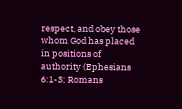respect, and obey those whom God has placed in positions of authority (Ephesians 6:1-3; Romans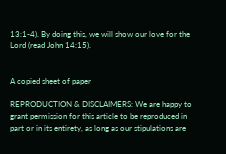13:1-4). By doing this, we will show our love for the Lord (read John 14:15).


A copied sheet of paper

REPRODUCTION & DISCLAIMERS: We are happy to grant permission for this article to be reproduced in part or in its entirety, as long as our stipulations are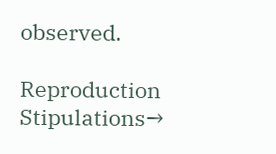observed.

Reproduction Stipulations→